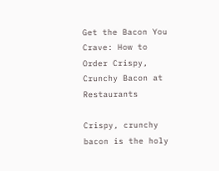Get the Bacon You Crave: How to Order Crispy, Crunchy Bacon at Restaurants

Crispy, crunchy bacon is the holy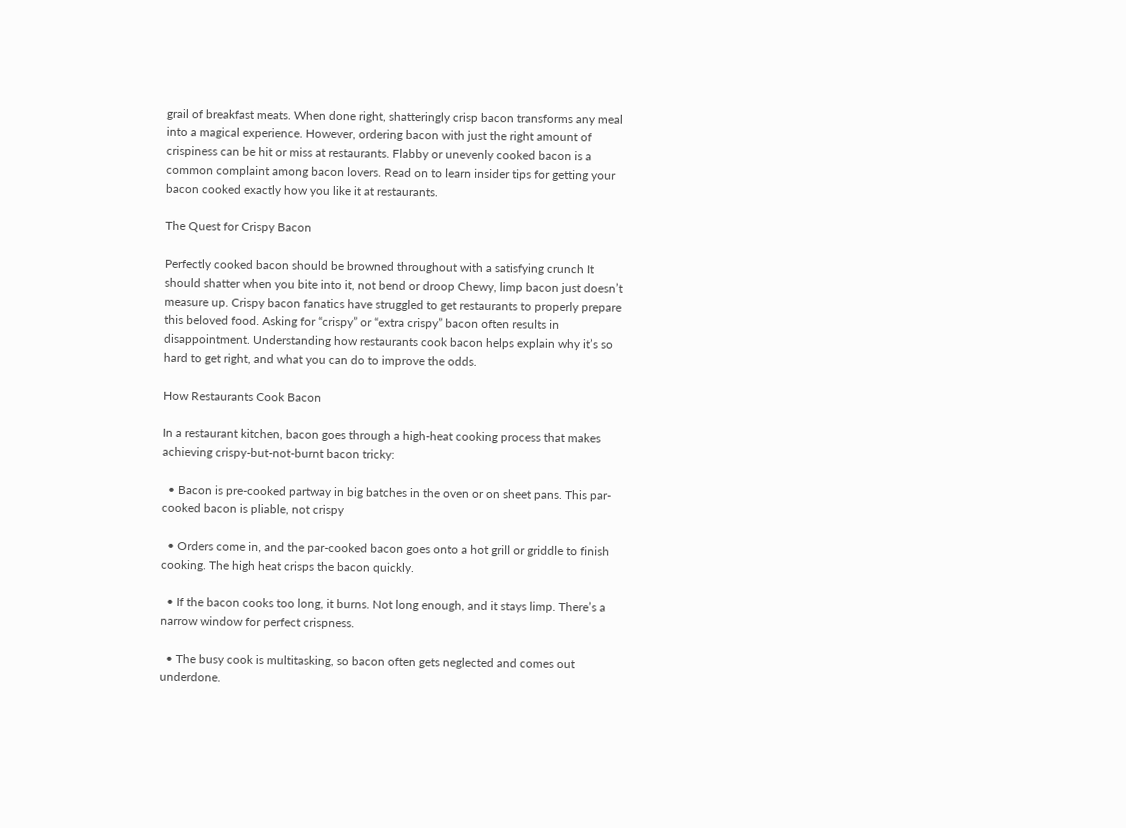grail of breakfast meats. When done right, shatteringly crisp bacon transforms any meal into a magical experience. However, ordering bacon with just the right amount of crispiness can be hit or miss at restaurants. Flabby or unevenly cooked bacon is a common complaint among bacon lovers. Read on to learn insider tips for getting your bacon cooked exactly how you like it at restaurants.

The Quest for Crispy Bacon

Perfectly cooked bacon should be browned throughout with a satisfying crunch It should shatter when you bite into it, not bend or droop Chewy, limp bacon just doesn’t measure up. Crispy bacon fanatics have struggled to get restaurants to properly prepare this beloved food. Asking for “crispy” or “extra crispy” bacon often results in disappointment. Understanding how restaurants cook bacon helps explain why it’s so hard to get right, and what you can do to improve the odds.

How Restaurants Cook Bacon

In a restaurant kitchen, bacon goes through a high-heat cooking process that makes achieving crispy-but-not-burnt bacon tricky:

  • Bacon is pre-cooked partway in big batches in the oven or on sheet pans. This par-cooked bacon is pliable, not crispy

  • Orders come in, and the par-cooked bacon goes onto a hot grill or griddle to finish cooking. The high heat crisps the bacon quickly.

  • If the bacon cooks too long, it burns. Not long enough, and it stays limp. There’s a narrow window for perfect crispness.

  • The busy cook is multitasking, so bacon often gets neglected and comes out underdone.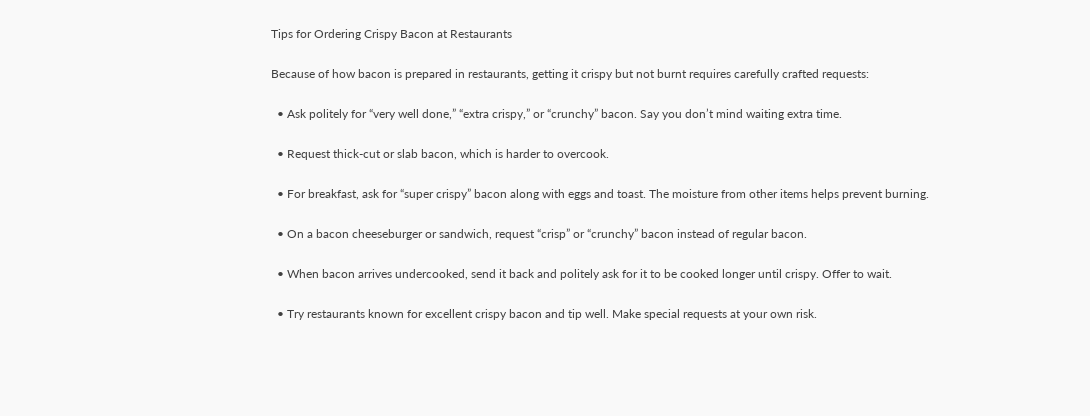Tips for Ordering Crispy Bacon at Restaurants

Because of how bacon is prepared in restaurants, getting it crispy but not burnt requires carefully crafted requests:

  • Ask politely for “very well done,” “extra crispy,” or “crunchy” bacon. Say you don’t mind waiting extra time.

  • Request thick-cut or slab bacon, which is harder to overcook.

  • For breakfast, ask for “super crispy” bacon along with eggs and toast. The moisture from other items helps prevent burning.

  • On a bacon cheeseburger or sandwich, request “crisp” or “crunchy” bacon instead of regular bacon.

  • When bacon arrives undercooked, send it back and politely ask for it to be cooked longer until crispy. Offer to wait.

  • Try restaurants known for excellent crispy bacon and tip well. Make special requests at your own risk.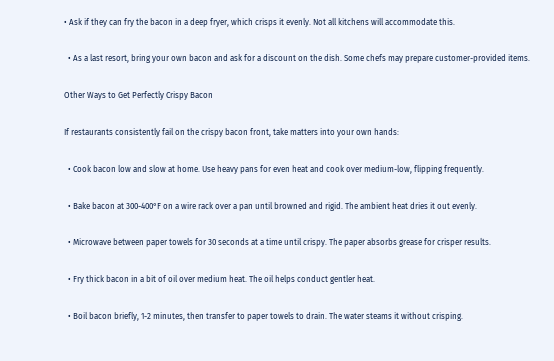• Ask if they can fry the bacon in a deep fryer, which crisps it evenly. Not all kitchens will accommodate this.

  • As a last resort, bring your own bacon and ask for a discount on the dish. Some chefs may prepare customer-provided items.

Other Ways to Get Perfectly Crispy Bacon

If restaurants consistently fail on the crispy bacon front, take matters into your own hands:

  • Cook bacon low and slow at home. Use heavy pans for even heat and cook over medium-low, flipping frequently.

  • Bake bacon at 300-400°F on a wire rack over a pan until browned and rigid. The ambient heat dries it out evenly.

  • Microwave between paper towels for 30 seconds at a time until crispy. The paper absorbs grease for crisper results.

  • Fry thick bacon in a bit of oil over medium heat. The oil helps conduct gentler heat.

  • Boil bacon briefly, 1-2 minutes, then transfer to paper towels to drain. The water steams it without crisping.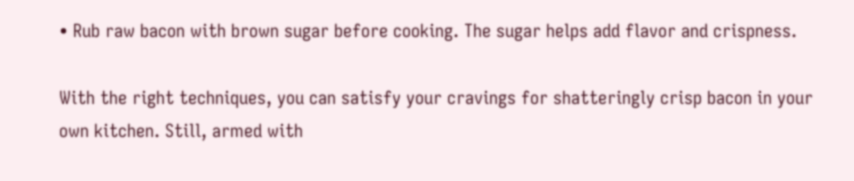• Rub raw bacon with brown sugar before cooking. The sugar helps add flavor and crispness.

With the right techniques, you can satisfy your cravings for shatteringly crisp bacon in your own kitchen. Still, armed with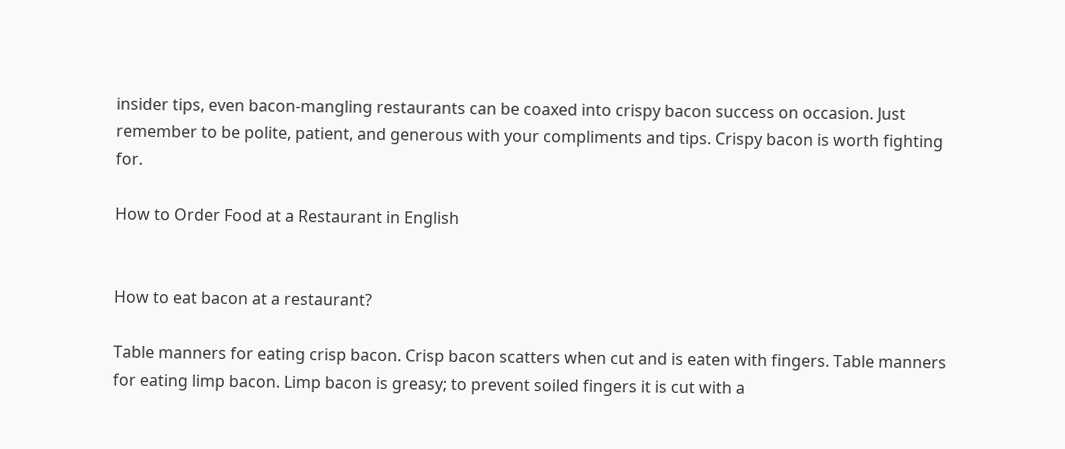insider tips, even bacon-mangling restaurants can be coaxed into crispy bacon success on occasion. Just remember to be polite, patient, and generous with your compliments and tips. Crispy bacon is worth fighting for.

How to Order Food at a Restaurant in English


How to eat bacon at a restaurant?

Table manners for eating crisp bacon. Crisp bacon scatters when cut and is eaten with fingers. Table manners for eating limp bacon. Limp bacon is greasy; to prevent soiled fingers it is cut with a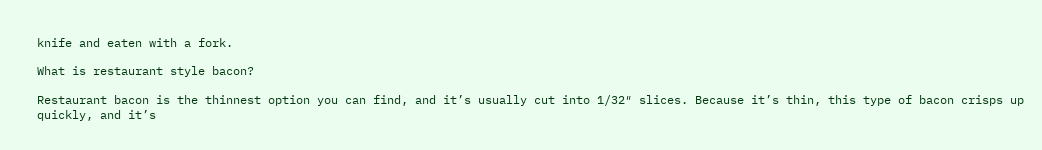knife and eaten with a fork.

What is restaurant style bacon?

Restaurant bacon is the thinnest option you can find, and it’s usually cut into 1/32″ slices. Because it’s thin, this type of bacon crisps up quickly, and it’s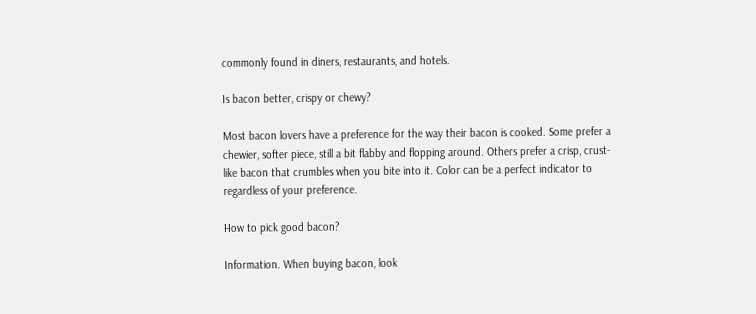commonly found in diners, restaurants, and hotels.

Is bacon better, crispy or chewy?

Most bacon lovers have a preference for the way their bacon is cooked. Some prefer a chewier, softer piece, still a bit flabby and flopping around. Others prefer a crisp, crust-like bacon that crumbles when you bite into it. Color can be a perfect indicator to regardless of your preference.

How to pick good bacon?

Information. When buying bacon, look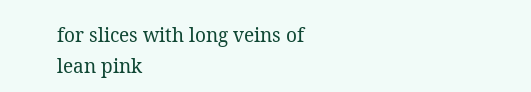for slices with long veins of lean pink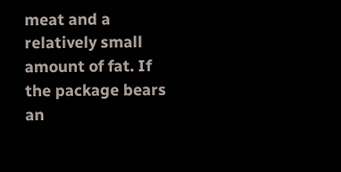meat and a relatively small amount of fat. If the package bears an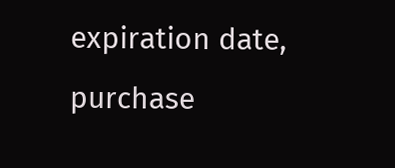expiration date, purchase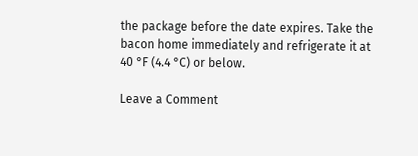the package before the date expires. Take the bacon home immediately and refrigerate it at 40 °F (4.4 °C) or below.

Leave a Comment